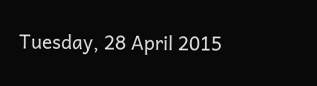Tuesday, 28 April 2015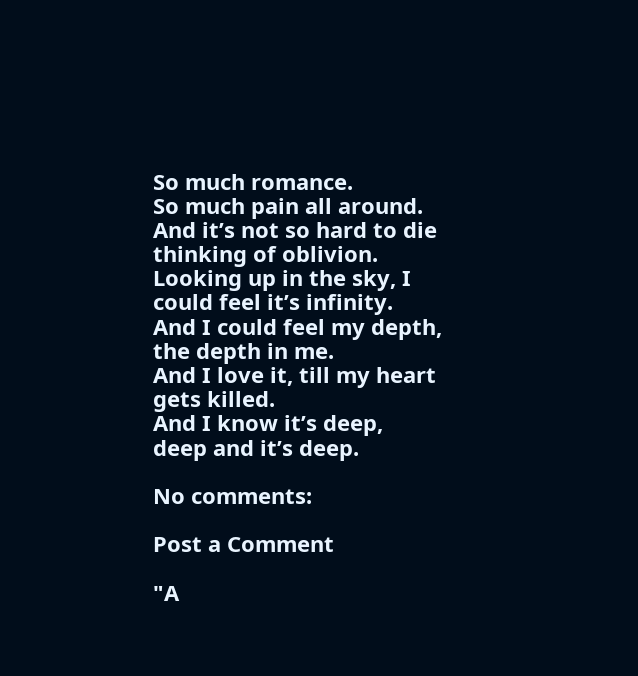So much romance.
So much pain all around.
And it’s not so hard to die thinking of oblivion.
Looking up in the sky, I could feel it’s infinity.
And I could feel my depth, the depth in me.
And I love it, till my heart gets killed.
And I know it’s deep, deep and it’s deep.

No comments:

Post a Comment

"A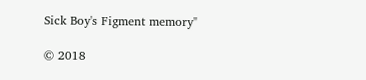Sick Boy's Figment memory"

© 2018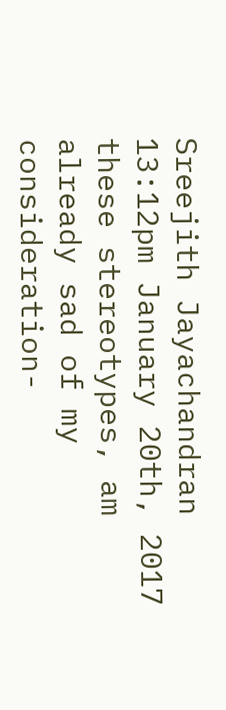Sreejith Jayachandran 13:12pm January 20th, 2017 these stereotypes, am already sad of my consideration-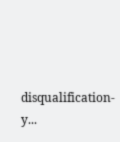disqualification- y...